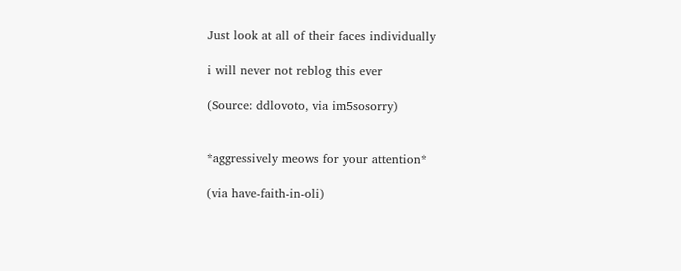Just look at all of their faces individually

i will never not reblog this ever

(Source: ddlovoto, via im5sosorry)


*aggressively meows for your attention*

(via have-faith-in-oli)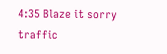4:35 Blaze it sorry traffic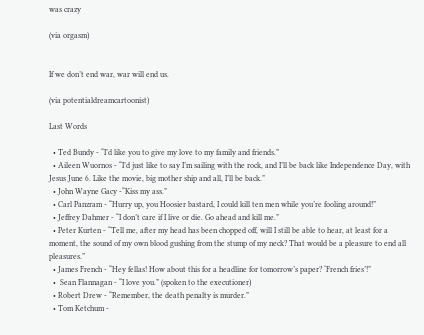was crazy

(via orgasm)


If we don’t end war, war will end us.

(via potentialdreamcartoonist)

Last Words

  • Ted Bundy - “I’d like you to give my love to my family and friends.”
  • Aileen Wuornos - “I’d just like to say I’m sailing with the rock, and I’ll be back like Independence Day, with Jesus June 6. Like the movie, big mother ship and all, I’ll be back.”
  • John Wayne Gacy -“Kiss my ass.”
  • Carl Panzram - “Hurry up, you Hoosier bastard, I could kill ten men while you’re fooling around!”
  • Jeffrey Dahmer - “I don’t care if I live or die. Go ahead and kill me.”
  • Peter Kurten - “Tell me, after my head has been chopped off, will I still be able to hear, at least for a moment, the sound of my own blood gushing from the stump of my neck? That would be a pleasure to end all pleasures.”
  • James French - “Hey fellas! How about this for a headline for tomorrow’s paper? ‘French fries’!”
  •  Sean Flannagan - “I love you.” (spoken to the executioner)
  • Robert Drew - “Remember, the death penalty is murder.”
  • Tom Ketchum -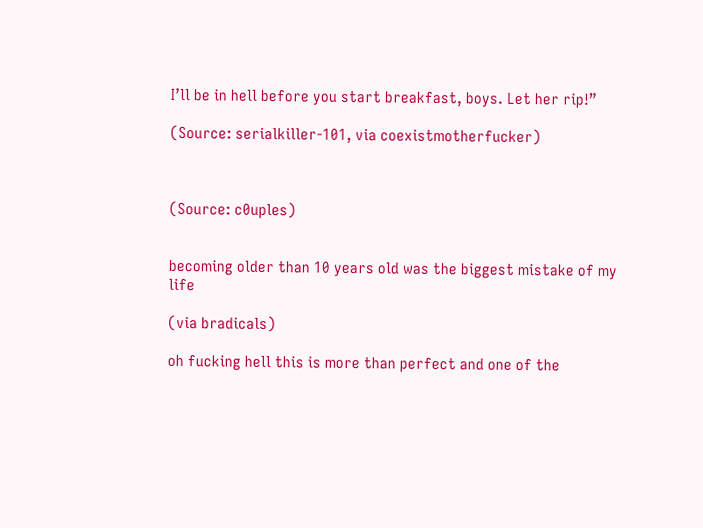I’ll be in hell before you start breakfast, boys. Let her rip!”

(Source: serialkiller-101, via coexistmotherfucker)



(Source: c0uples)


becoming older than 10 years old was the biggest mistake of my life

(via bradicals)

oh fucking hell this is more than perfect and one of the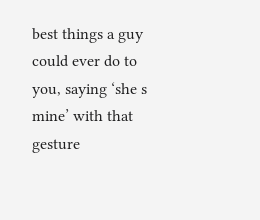best things a guy could ever do to you, saying ‘she s mine’ with that gesture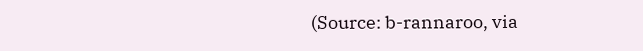(Source: b-rannaroo, via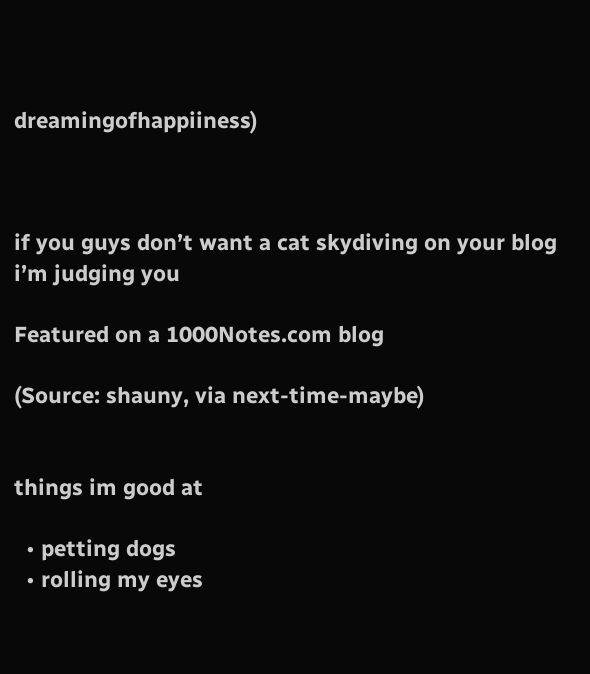dreamingofhappiiness)



if you guys don’t want a cat skydiving on your blog i’m judging you

Featured on a 1000Notes.com blog

(Source: shauny, via next-time-maybe)


things im good at

  • petting dogs
  • rolling my eyes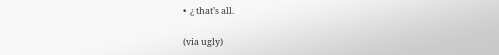•  ¿ that’s all.

(via ugly)